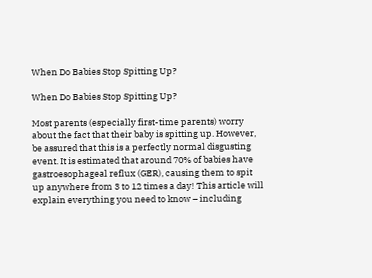When Do Babies Stop Spitting Up?

When Do Babies Stop Spitting Up?

Most parents (especially first-time parents) worry about the fact that their baby is spitting up. However, be assured that this is a perfectly normal disgusting event. It is estimated that around 70% of babies have gastroesophageal reflux (GER), causing them to spit up anywhere from 3 to 12 times a day! This article will explain everything you need to know – including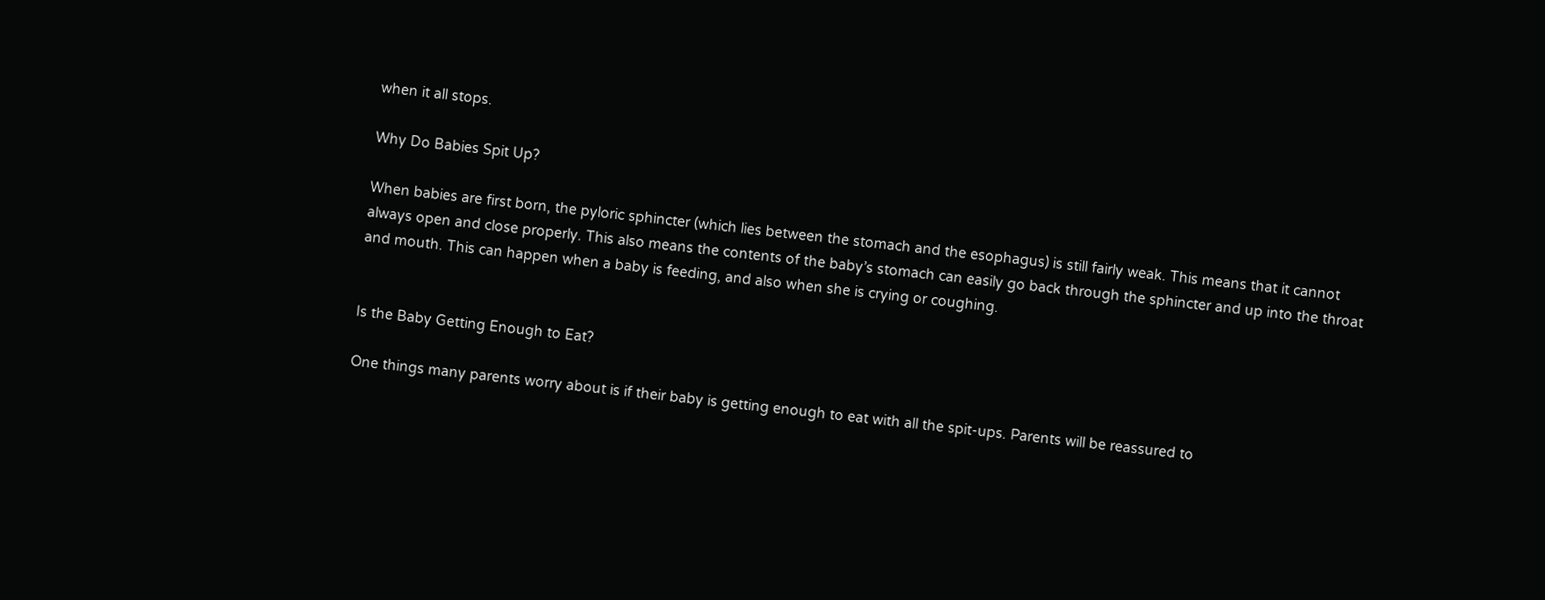when it all stops.

Why Do Babies Spit Up?

When babies are first born, the pyloric sphincter (which lies between the stomach and the esophagus) is still fairly weak. This means that it cannot always open and close properly. This also means the contents of the baby’s stomach can easily go back through the sphincter and up into the throat and mouth. This can happen when a baby is feeding, and also when she is crying or coughing.


Is the Baby Getting Enough to Eat?

One things many parents worry about is if their baby is getting enough to eat with all the spit-ups. Parents will be reassured to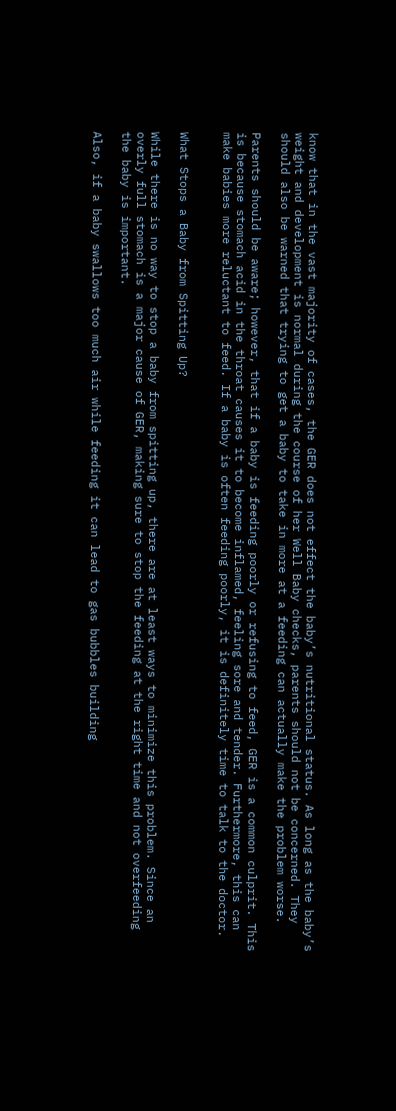know that in the vast majority of cases, the GER does not effect the baby’s nutritional status. As long as the baby’s weight and development is normal during the course of her Well Baby checks, parents should not be concerned. They should also be warned that trying to get a baby to take in more at a feeding can actually make the problem worse.

Parents should be aware; however, that if a baby is feeding poorly or refusing to feed, GER is a common culprit. This is because stomach acid in the throat causes it to become inflamed, feeling sore and tender. Furthermore, this can make babies more reluctant to feed. If a baby is often feeding poorly, it is definitely time to talk to the doctor.


What Stops a Baby from Spitting Up?

While there is no way to stop a baby from spitting up, there are at least ways to minimize this problem. Since an overly full stomach is a major cause of GER, making sure to stop the feeding at the right time and not overfeeding the baby is important.

Also, if a baby swallows too much air while feeding it can lead to gas bubbles building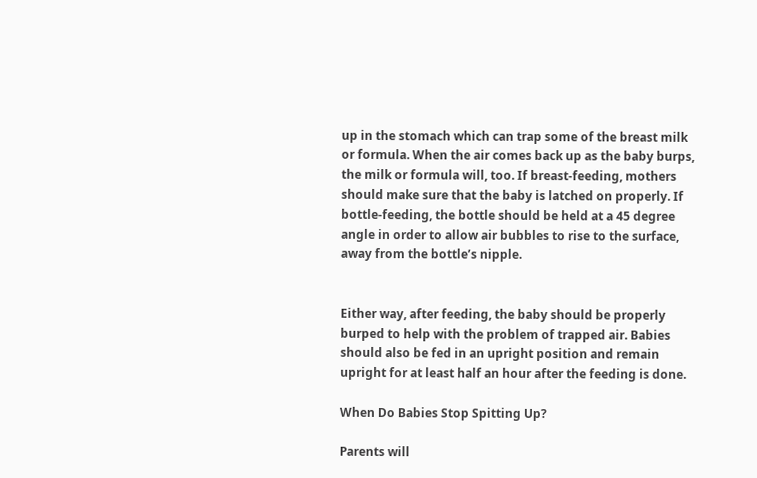up in the stomach which can trap some of the breast milk or formula. When the air comes back up as the baby burps, the milk or formula will, too. If breast-feeding, mothers should make sure that the baby is latched on properly. If bottle-feeding, the bottle should be held at a 45 degree angle in order to allow air bubbles to rise to the surface, away from the bottle’s nipple.


Either way, after feeding, the baby should be properly burped to help with the problem of trapped air. Babies should also be fed in an upright position and remain upright for at least half an hour after the feeding is done.

When Do Babies Stop Spitting Up?

Parents will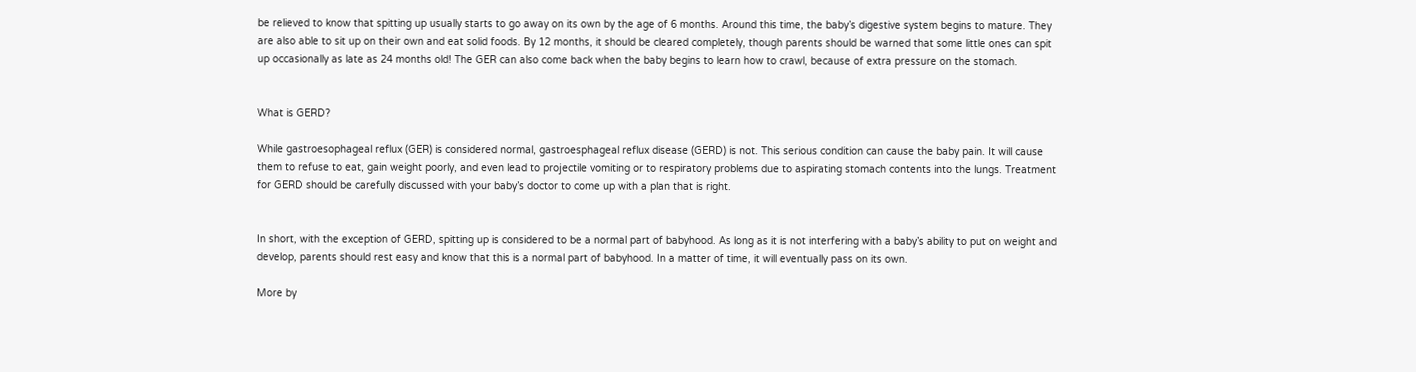be relieved to know that spitting up usually starts to go away on its own by the age of 6 months. Around this time, the baby’s digestive system begins to mature. They are also able to sit up on their own and eat solid foods. By 12 months, it should be cleared completely, though parents should be warned that some little ones can spit up occasionally as late as 24 months old! The GER can also come back when the baby begins to learn how to crawl, because of extra pressure on the stomach.


What is GERD?

While gastroesophageal reflux (GER) is considered normal, gastroesphageal reflux disease (GERD) is not. This serious condition can cause the baby pain. It will cause them to refuse to eat, gain weight poorly, and even lead to projectile vomiting or to respiratory problems due to aspirating stomach contents into the lungs. Treatment for GERD should be carefully discussed with your baby’s doctor to come up with a plan that is right.


In short, with the exception of GERD, spitting up is considered to be a normal part of babyhood. As long as it is not interfering with a baby’s ability to put on weight and develop, parents should rest easy and know that this is a normal part of babyhood. In a matter of time, it will eventually pass on its own.

More by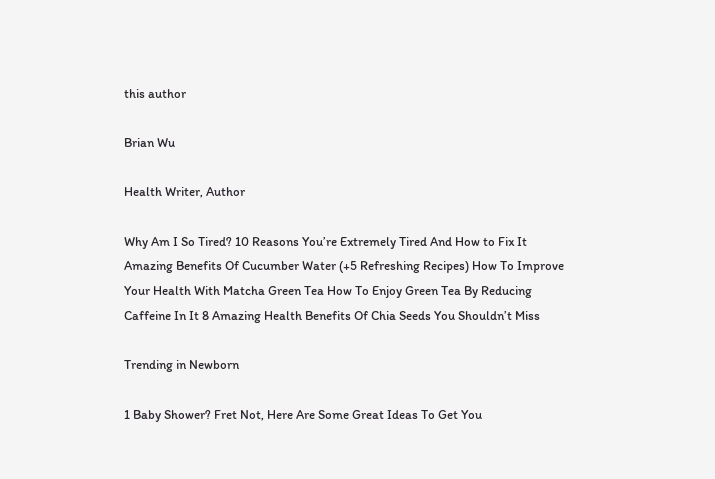this author

Brian Wu

Health Writer, Author

Why Am I So Tired? 10 Reasons You’re Extremely Tired And How to Fix It Amazing Benefits Of Cucumber Water (+5 Refreshing Recipes) How To Improve Your Health With Matcha Green Tea How To Enjoy Green Tea By Reducing Caffeine In It 8 Amazing Health Benefits Of Chia Seeds You Shouldn’t Miss

Trending in Newborn

1 Baby Shower? Fret Not, Here Are Some Great Ideas To Get You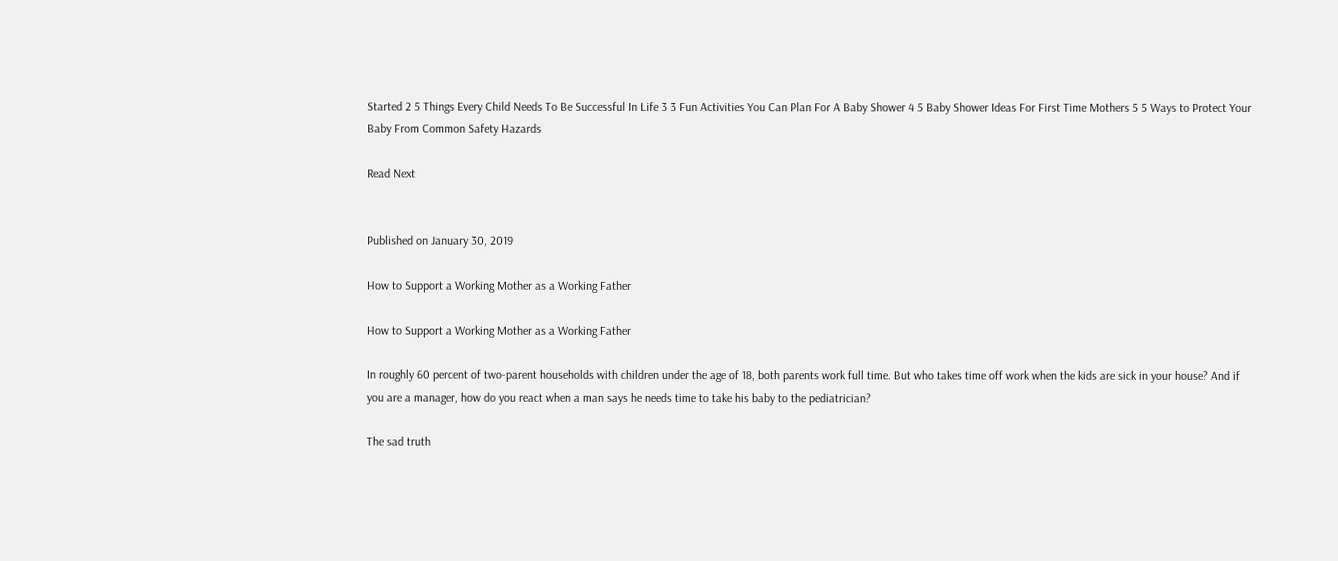Started 2 5 Things Every Child Needs To Be Successful In Life 3 3 Fun Activities You Can Plan For A Baby Shower 4 5 Baby Shower Ideas For First Time Mothers 5 5 Ways to Protect Your Baby From Common Safety Hazards

Read Next


Published on January 30, 2019

How to Support a Working Mother as a Working Father

How to Support a Working Mother as a Working Father

In roughly 60 percent of two-parent households with children under the age of 18, both parents work full time. But who takes time off work when the kids are sick in your house? And if you are a manager, how do you react when a man says he needs time to take his baby to the pediatrician?

The sad truth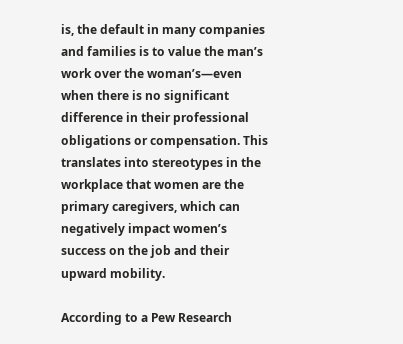is, the default in many companies and families is to value the man’s work over the woman’s—even when there is no significant difference in their professional obligations or compensation. This translates into stereotypes in the workplace that women are the primary caregivers, which can negatively impact women’s success on the job and their upward mobility.

According to a Pew Research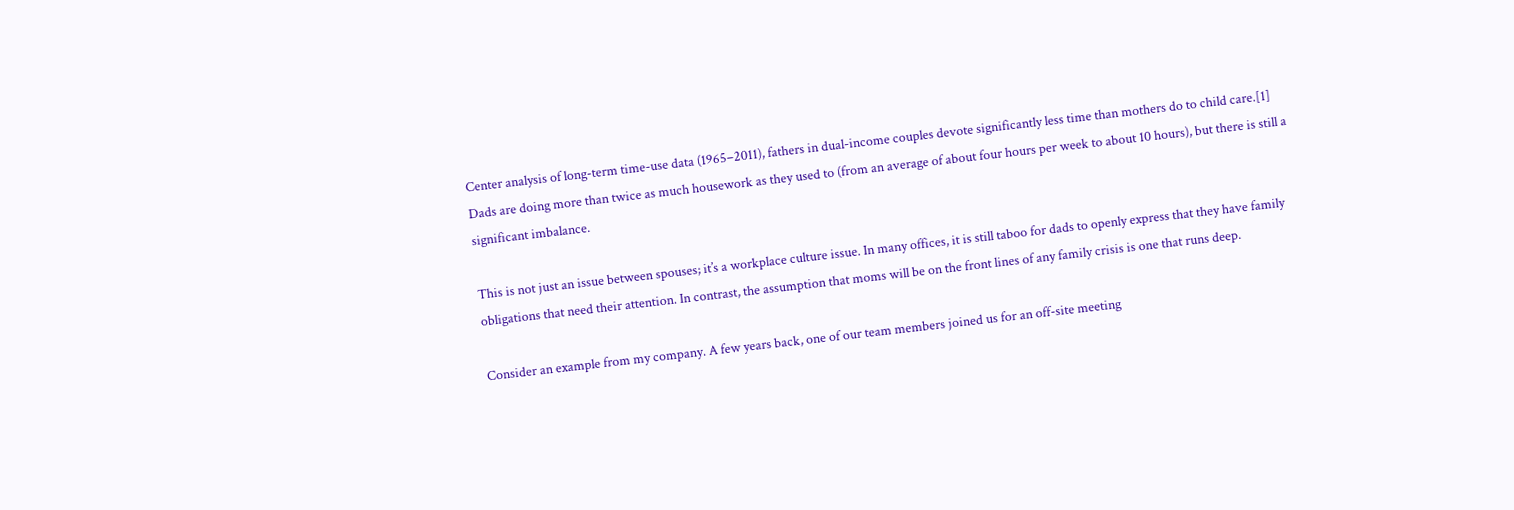Center analysis of long-term time-use data (1965–2011), fathers in dual-income couples devote significantly less time than mothers do to child care.[1] Dads are doing more than twice as much housework as they used to (from an average of about four hours per week to about 10 hours), but there is still a significant imbalance.

This is not just an issue between spouses; it’s a workplace culture issue. In many offices, it is still taboo for dads to openly express that they have family obligations that need their attention. In contrast, the assumption that moms will be on the front lines of any family crisis is one that runs deep.

Consider an example from my company. A few years back, one of our team members joined us for an off-site meeting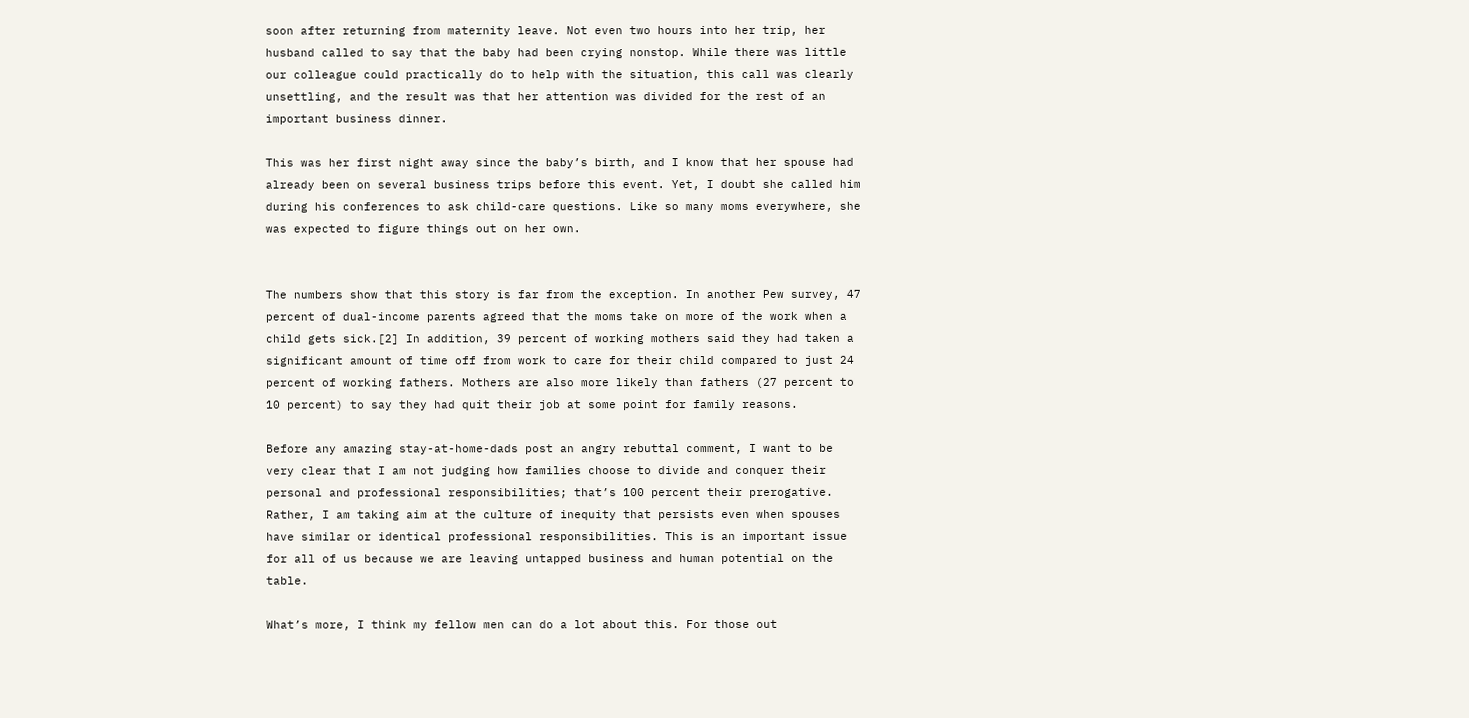soon after returning from maternity leave. Not even two hours into her trip, her husband called to say that the baby had been crying nonstop. While there was little our colleague could practically do to help with the situation, this call was clearly unsettling, and the result was that her attention was divided for the rest of an important business dinner.

This was her first night away since the baby’s birth, and I know that her spouse had already been on several business trips before this event. Yet, I doubt she called him during his conferences to ask child-care questions. Like so many moms everywhere, she was expected to figure things out on her own.


The numbers show that this story is far from the exception. In another Pew survey, 47 percent of dual-income parents agreed that the moms take on more of the work when a child gets sick.[2] In addition, 39 percent of working mothers said they had taken a significant amount of time off from work to care for their child compared to just 24 percent of working fathers. Mothers are also more likely than fathers (27 percent to 10 percent) to say they had quit their job at some point for family reasons.

Before any amazing stay-at-home-dads post an angry rebuttal comment, I want to be very clear that I am not judging how families choose to divide and conquer their personal and professional responsibilities; that’s 100 percent their prerogative. Rather, I am taking aim at the culture of inequity that persists even when spouses have similar or identical professional responsibilities. This is an important issue for all of us because we are leaving untapped business and human potential on the table.

What’s more, I think my fellow men can do a lot about this. For those out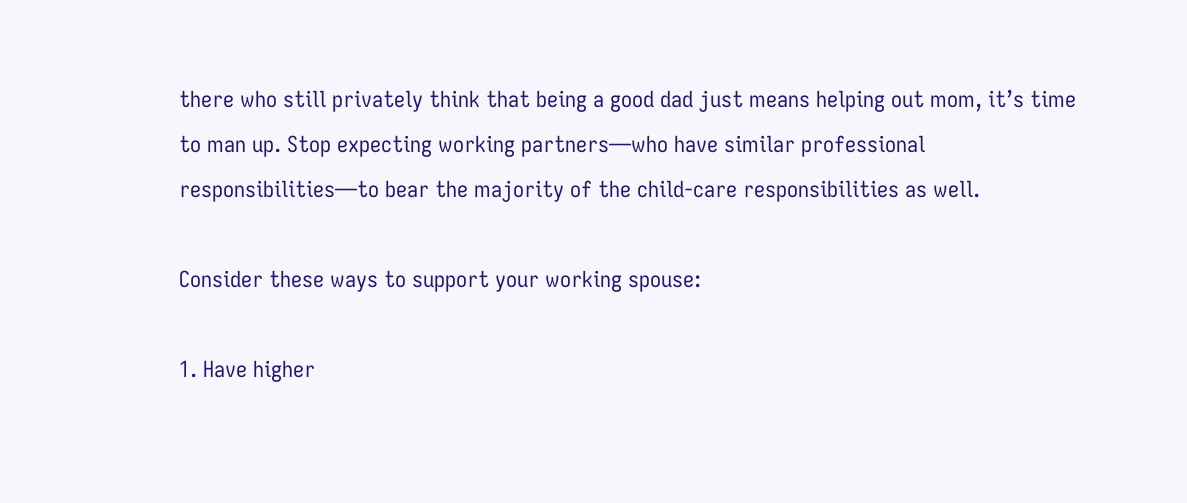there who still privately think that being a good dad just means helping out mom, it’s time to man up. Stop expecting working partners—who have similar professional responsibilities—to bear the majority of the child-care responsibilities as well.

Consider these ways to support your working spouse:

1. Have higher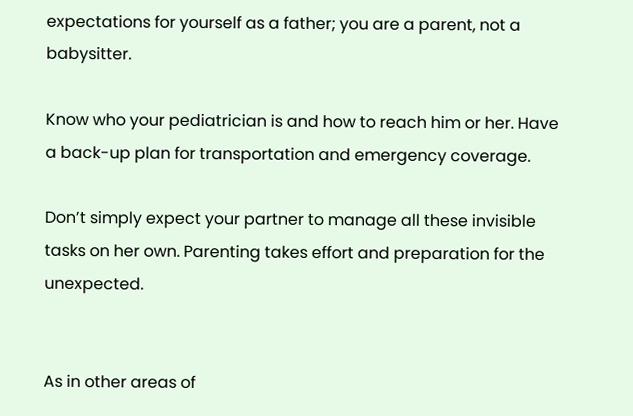expectations for yourself as a father; you are a parent, not a babysitter.

Know who your pediatrician is and how to reach him or her. Have a back-up plan for transportation and emergency coverage.

Don’t simply expect your partner to manage all these invisible tasks on her own. Parenting takes effort and preparation for the unexpected.


As in other areas of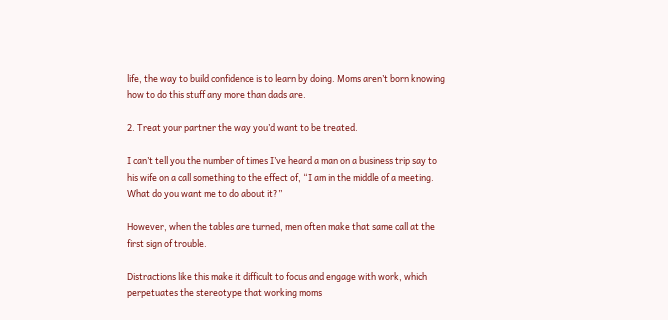life, the way to build confidence is to learn by doing. Moms aren’t born knowing how to do this stuff any more than dads are.

2. Treat your partner the way you’d want to be treated.

I can’t tell you the number of times I’ve heard a man on a business trip say to his wife on a call something to the effect of, “I am in the middle of a meeting. What do you want me to do about it?”

However, when the tables are turned, men often make that same call at the first sign of trouble.

Distractions like this make it difficult to focus and engage with work, which perpetuates the stereotype that working moms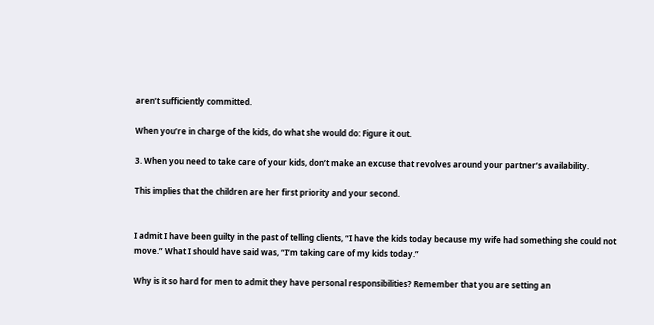aren’t sufficiently committed.

When you’re in charge of the kids, do what she would do: Figure it out.

3. When you need to take care of your kids, don’t make an excuse that revolves around your partner’s availability.

This implies that the children are her first priority and your second.


I admit I have been guilty in the past of telling clients, “I have the kids today because my wife had something she could not move.” What I should have said was, “I’m taking care of my kids today.”

Why is it so hard for men to admit they have personal responsibilities? Remember that you are setting an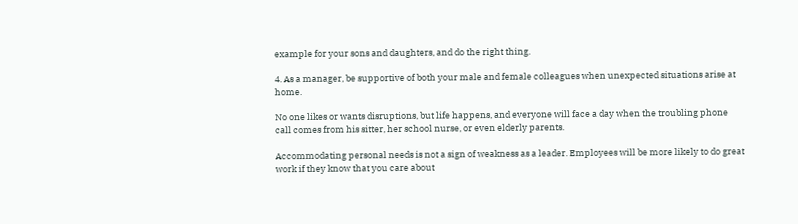example for your sons and daughters, and do the right thing.

4. As a manager, be supportive of both your male and female colleagues when unexpected situations arise at home.

No one likes or wants disruptions, but life happens, and everyone will face a day when the troubling phone call comes from his sitter, her school nurse, or even elderly parents.

Accommodating personal needs is not a sign of weakness as a leader. Employees will be more likely to do great work if they know that you care about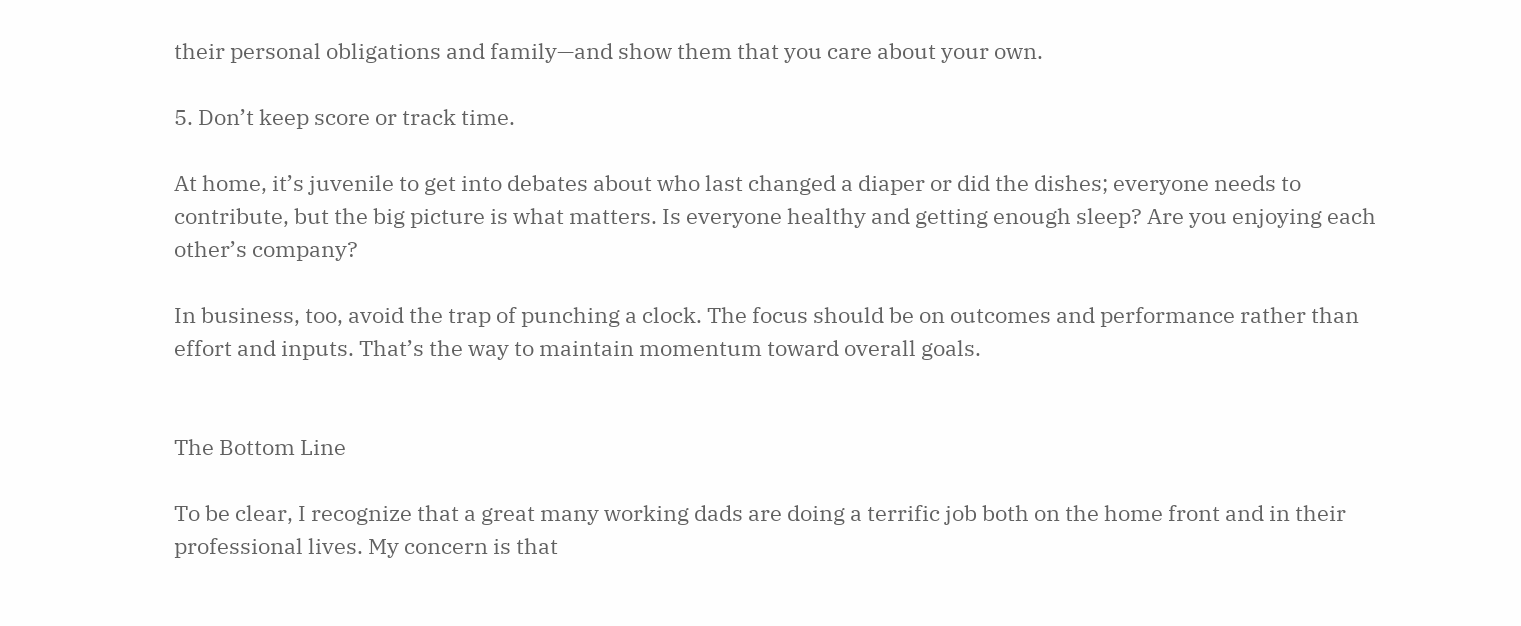their personal obligations and family—and show them that you care about your own.

5. Don’t keep score or track time.

At home, it’s juvenile to get into debates about who last changed a diaper or did the dishes; everyone needs to contribute, but the big picture is what matters. Is everyone healthy and getting enough sleep? Are you enjoying each other’s company?

In business, too, avoid the trap of punching a clock. The focus should be on outcomes and performance rather than effort and inputs. That’s the way to maintain momentum toward overall goals.


The Bottom Line

To be clear, I recognize that a great many working dads are doing a terrific job both on the home front and in their professional lives. My concern is that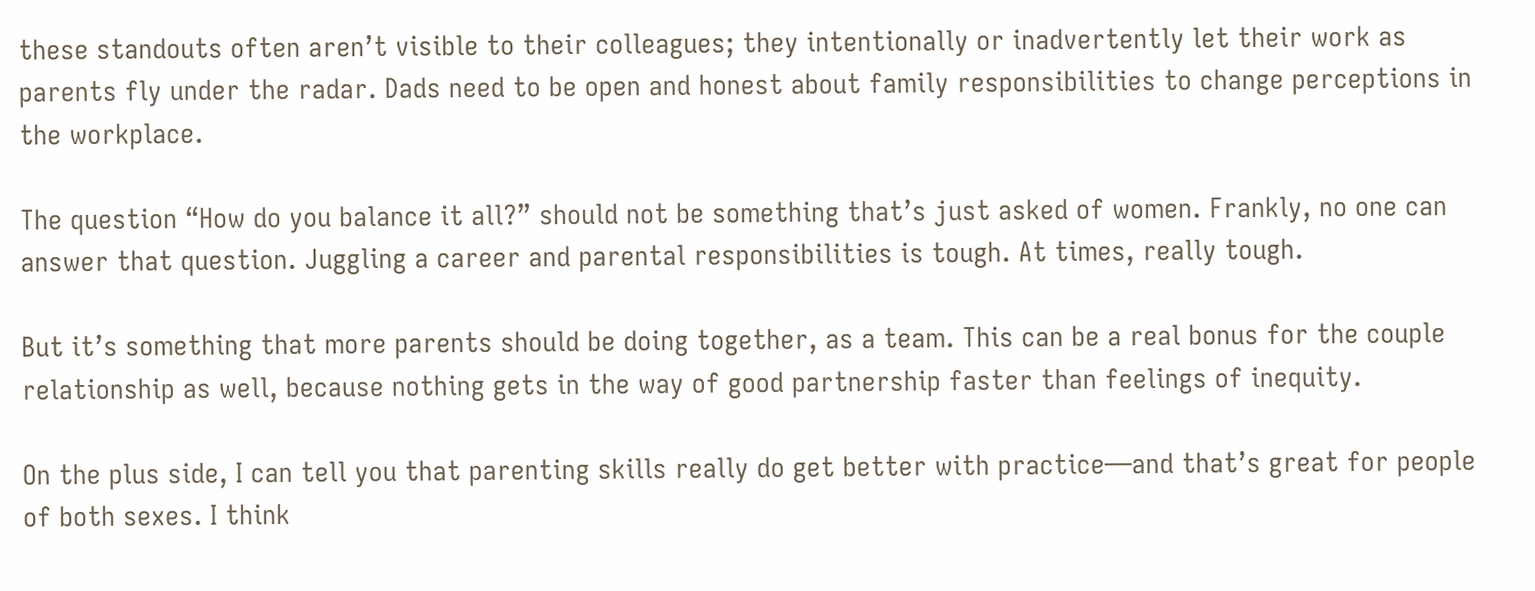these standouts often aren’t visible to their colleagues; they intentionally or inadvertently let their work as parents fly under the radar. Dads need to be open and honest about family responsibilities to change perceptions in the workplace.

The question “How do you balance it all?” should not be something that’s just asked of women. Frankly, no one can answer that question. Juggling a career and parental responsibilities is tough. At times, really tough.

But it’s something that more parents should be doing together, as a team. This can be a real bonus for the couple relationship as well, because nothing gets in the way of good partnership faster than feelings of inequity.

On the plus side, I can tell you that parenting skills really do get better with practice—and that’s great for people of both sexes. I think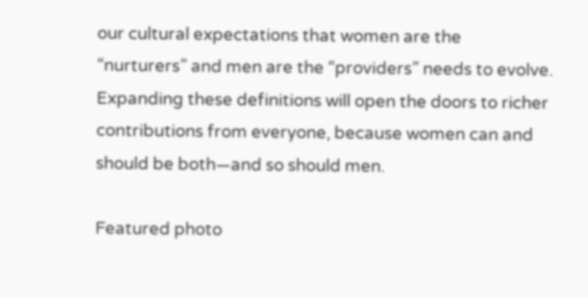our cultural expectations that women are the “nurturers” and men are the “providers” needs to evolve. Expanding these definitions will open the doors to richer contributions from everyone, because women can and should be both—and so should men.

Featured photo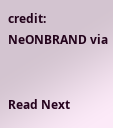credit: NeONBRAND via


Read Next